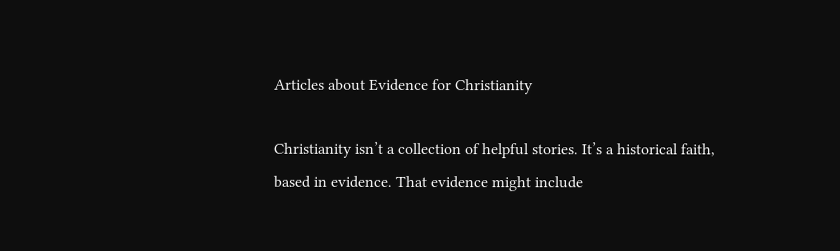Articles about Evidence for Christianity

Christianity isn’t a collection of helpful stories. It’s a historical faith, based in evidence. That evidence might include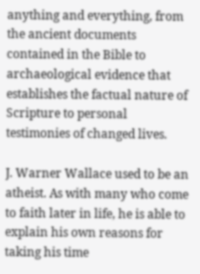anything and everything, from the ancient documents contained in the Bible to archaeological evidence that establishes the factual nature of Scripture to personal testimonies of changed lives.

J. Warner Wallace used to be an atheist. As with many who come to faith later in life, he is able to explain his own reasons for taking his time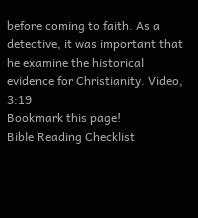before coming to faith. As a detective, it was important that he examine the historical evidence for Christianity. Video, 3:19
Bookmark this page!
Bible Reading Checklist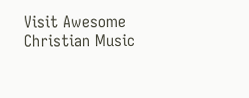Visit Awesome Christian Music